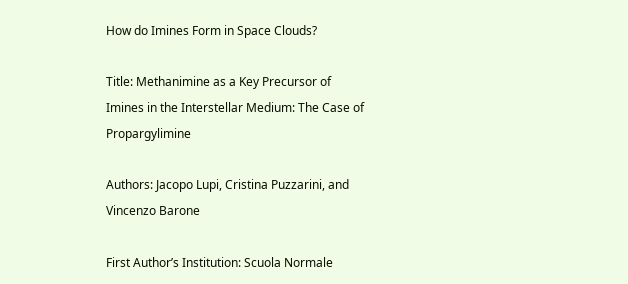How do Imines Form in Space Clouds?

Title: Methanimine as a Key Precursor of Imines in the Interstellar Medium: The Case of Propargylimine

Authors: Jacopo Lupi, Cristina Puzzarini, and Vincenzo Barone

First Author’s Institution: Scuola Normale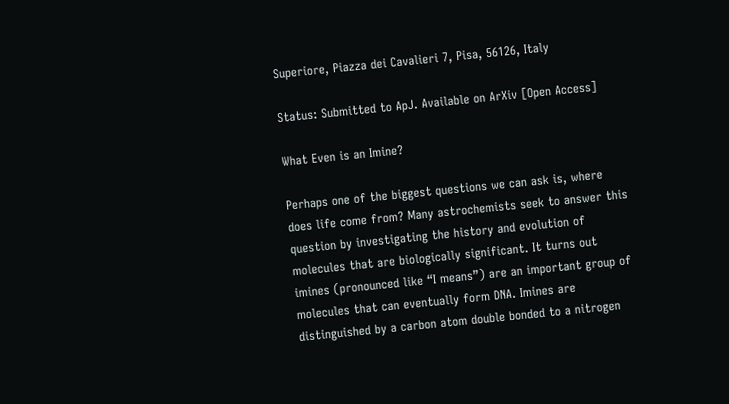Superiore, Piazza dei Cavalieri 7, Pisa, 56126, Italy

Status: Submitted to ApJ. Available on ArXiv [Open Access]

What Even is an Imine?

Perhaps one of the biggest questions we can ask is, where does life come from? Many astrochemists seek to answer this question by investigating the history and evolution of molecules that are biologically significant. It turns out imines (pronounced like “I means”) are an important group of molecules that can eventually form DNA. Imines are distinguished by a carbon atom double bonded to a nitrogen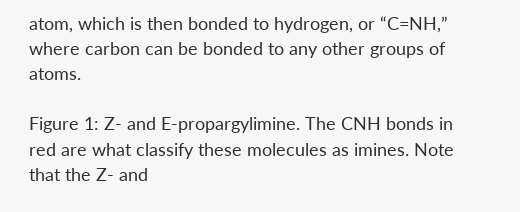atom, which is then bonded to hydrogen, or “C=NH,” where carbon can be bonded to any other groups of atoms.

Figure 1: Z- and E-propargylimine. The CNH bonds in red are what classify these molecules as imines. Note that the Z- and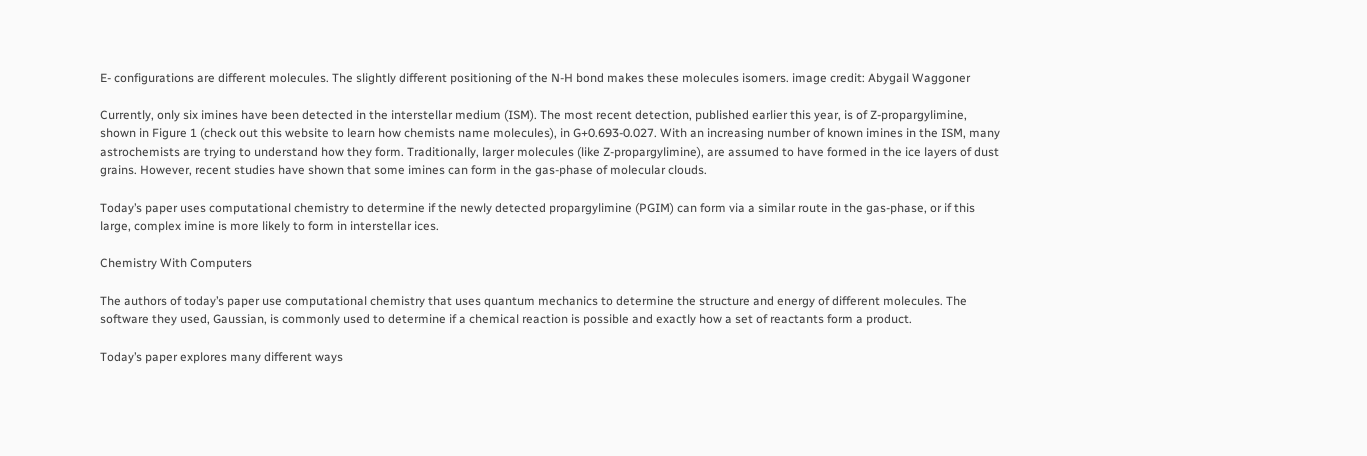E- configurations are different molecules. The slightly different positioning of the N-H bond makes these molecules isomers. image credit: Abygail Waggoner

Currently, only six imines have been detected in the interstellar medium (ISM). The most recent detection, published earlier this year, is of Z-propargylimine, shown in Figure 1 (check out this website to learn how chemists name molecules), in G+0.693-0.027. With an increasing number of known imines in the ISM, many astrochemists are trying to understand how they form. Traditionally, larger molecules (like Z-propargylimine), are assumed to have formed in the ice layers of dust grains. However, recent studies have shown that some imines can form in the gas-phase of molecular clouds.

Today’s paper uses computational chemistry to determine if the newly detected propargylimine (PGIM) can form via a similar route in the gas-phase, or if this large, complex imine is more likely to form in interstellar ices.

Chemistry With Computers

The authors of today’s paper use computational chemistry that uses quantum mechanics to determine the structure and energy of different molecules. The software they used, Gaussian, is commonly used to determine if a chemical reaction is possible and exactly how a set of reactants form a product.

Today’s paper explores many different ways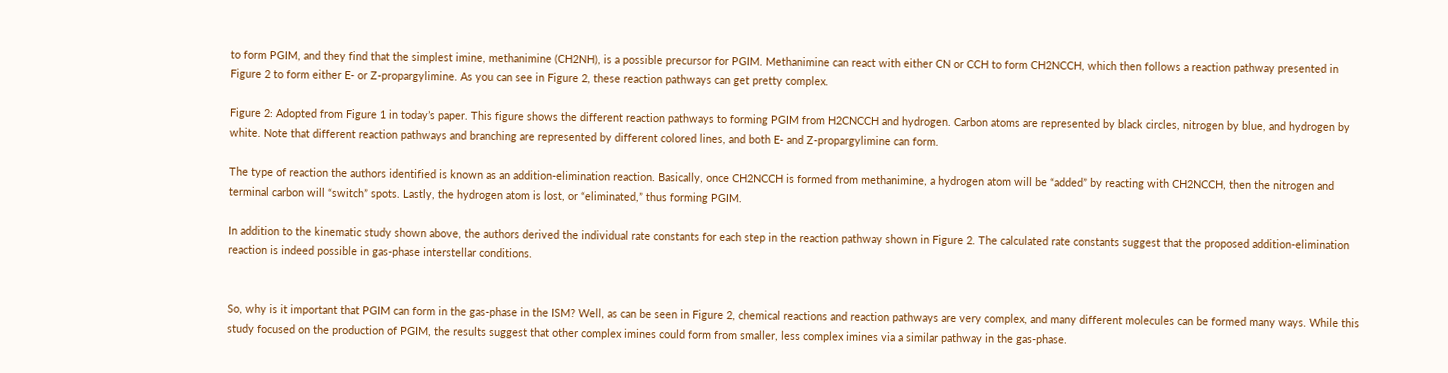to form PGIM, and they find that the simplest imine, methanimine (CH2NH), is a possible precursor for PGIM. Methanimine can react with either CN or CCH to form CH2NCCH, which then follows a reaction pathway presented in Figure 2 to form either E- or Z-propargylimine. As you can see in Figure 2, these reaction pathways can get pretty complex.

Figure 2: Adopted from Figure 1 in today’s paper. This figure shows the different reaction pathways to forming PGIM from H2CNCCH and hydrogen. Carbon atoms are represented by black circles, nitrogen by blue, and hydrogen by white. Note that different reaction pathways and branching are represented by different colored lines, and both E- and Z-propargylimine can form.

The type of reaction the authors identified is known as an addition-elimination reaction. Basically, once CH2NCCH is formed from methanimine, a hydrogen atom will be “added” by reacting with CH2NCCH, then the nitrogen and terminal carbon will “switch” spots. Lastly, the hydrogen atom is lost, or “eliminated,” thus forming PGIM.

In addition to the kinematic study shown above, the authors derived the individual rate constants for each step in the reaction pathway shown in Figure 2. The calculated rate constants suggest that the proposed addition-elimination reaction is indeed possible in gas-phase interstellar conditions.


So, why is it important that PGIM can form in the gas-phase in the ISM? Well, as can be seen in Figure 2, chemical reactions and reaction pathways are very complex, and many different molecules can be formed many ways. While this study focused on the production of PGIM, the results suggest that other complex imines could form from smaller, less complex imines via a similar pathway in the gas-phase.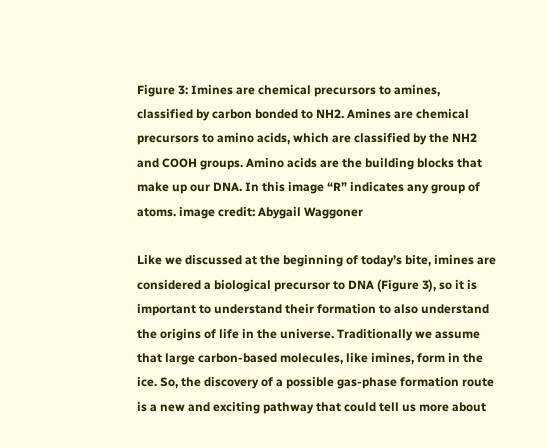Figure 3: Imines are chemical precursors to amines, classified by carbon bonded to NH2. Amines are chemical precursors to amino acids, which are classified by the NH2 and COOH groups. Amino acids are the building blocks that make up our DNA. In this image “R” indicates any group of atoms. image credit: Abygail Waggoner

Like we discussed at the beginning of today’s bite, imines are considered a biological precursor to DNA (Figure 3), so it is important to understand their formation to also understand the origins of life in the universe. Traditionally we assume that large carbon-based molecules, like imines, form in the ice. So, the discovery of a possible gas-phase formation route is a new and exciting pathway that could tell us more about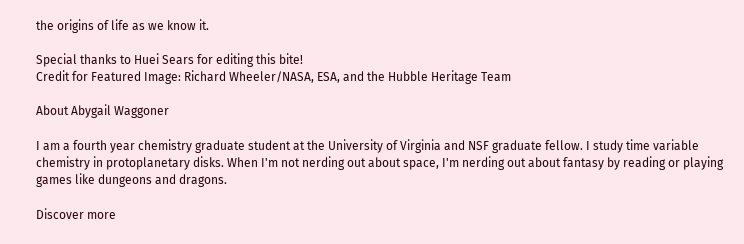the origins of life as we know it.

Special thanks to Huei Sears for editing this bite!
Credit for Featured Image: Richard Wheeler/NASA, ESA, and the Hubble Heritage Team

About Abygail Waggoner

I am a fourth year chemistry graduate student at the University of Virginia and NSF graduate fellow. I study time variable chemistry in protoplanetary disks. When I'm not nerding out about space, I'm nerding out about fantasy by reading or playing games like dungeons and dragons.

Discover more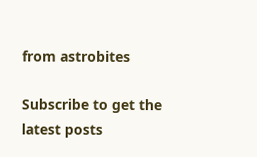from astrobites

Subscribe to get the latest posts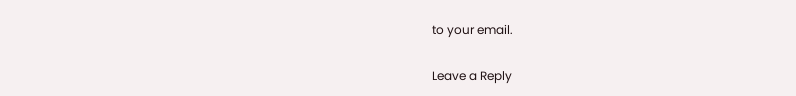to your email.

Leave a Reply